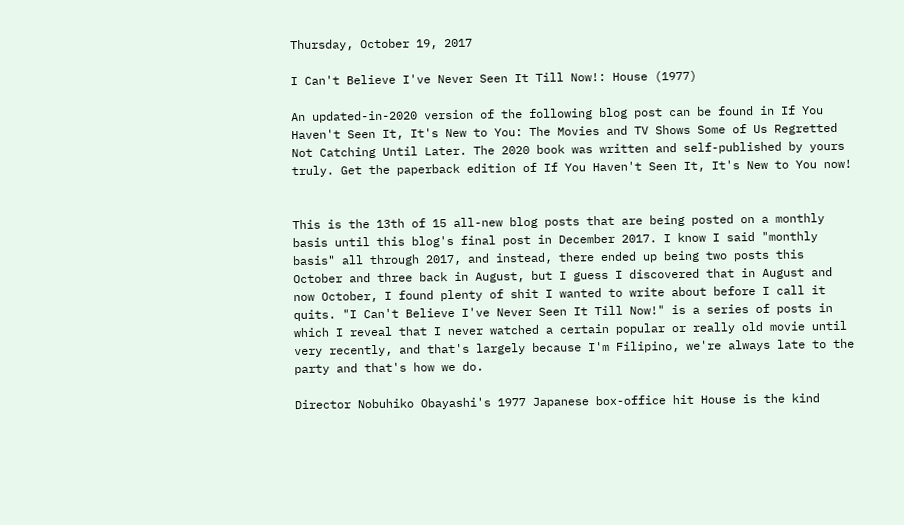Thursday, October 19, 2017

I Can't Believe I've Never Seen It Till Now!: House (1977)

An updated-in-2020 version of the following blog post can be found in If You Haven't Seen It, It's New to You: The Movies and TV Shows Some of Us Regretted Not Catching Until Later. The 2020 book was written and self-published by yours truly. Get the paperback edition of If You Haven't Seen It, It's New to You now!


This is the 13th of 15 all-new blog posts that are being posted on a monthly basis until this blog's final post in December 2017. I know I said "monthly basis" all through 2017, and instead, there ended up being two posts this October and three back in August, but I guess I discovered that in August and now October, I found plenty of shit I wanted to write about before I call it quits. "I Can't Believe I've Never Seen It Till Now!" is a series of posts in which I reveal that I never watched a certain popular or really old movie until very recently, and that's largely because I'm Filipino, we're always late to the party and that's how we do.

Director Nobuhiko Obayashi's 1977 Japanese box-office hit House is the kind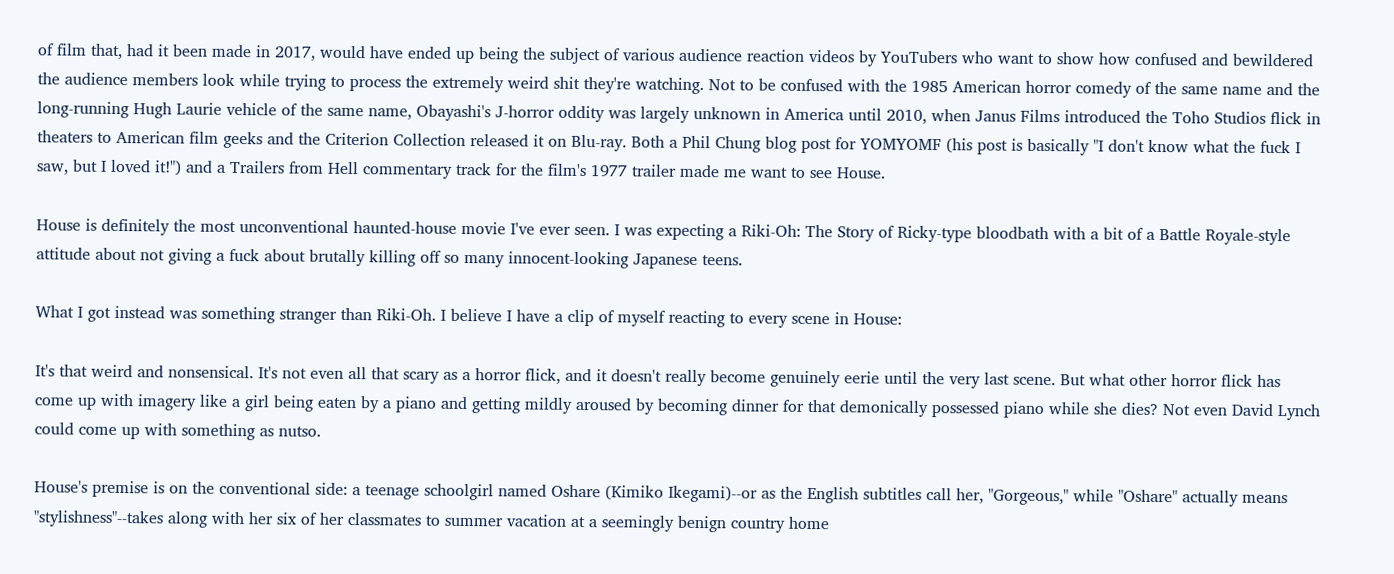of film that, had it been made in 2017, would have ended up being the subject of various audience reaction videos by YouTubers who want to show how confused and bewildered the audience members look while trying to process the extremely weird shit they're watching. Not to be confused with the 1985 American horror comedy of the same name and the long-running Hugh Laurie vehicle of the same name, Obayashi's J-horror oddity was largely unknown in America until 2010, when Janus Films introduced the Toho Studios flick in theaters to American film geeks and the Criterion Collection released it on Blu-ray. Both a Phil Chung blog post for YOMYOMF (his post is basically "I don't know what the fuck I saw, but I loved it!") and a Trailers from Hell commentary track for the film's 1977 trailer made me want to see House.

House is definitely the most unconventional haunted-house movie I've ever seen. I was expecting a Riki-Oh: The Story of Ricky-type bloodbath with a bit of a Battle Royale-style attitude about not giving a fuck about brutally killing off so many innocent-looking Japanese teens.

What I got instead was something stranger than Riki-Oh. I believe I have a clip of myself reacting to every scene in House:

It's that weird and nonsensical. It's not even all that scary as a horror flick, and it doesn't really become genuinely eerie until the very last scene. But what other horror flick has come up with imagery like a girl being eaten by a piano and getting mildly aroused by becoming dinner for that demonically possessed piano while she dies? Not even David Lynch could come up with something as nutso.

House's premise is on the conventional side: a teenage schoolgirl named Oshare (Kimiko Ikegami)--or as the English subtitles call her, "Gorgeous," while "Oshare" actually means "stylishness"--takes along with her six of her classmates to summer vacation at a seemingly benign country home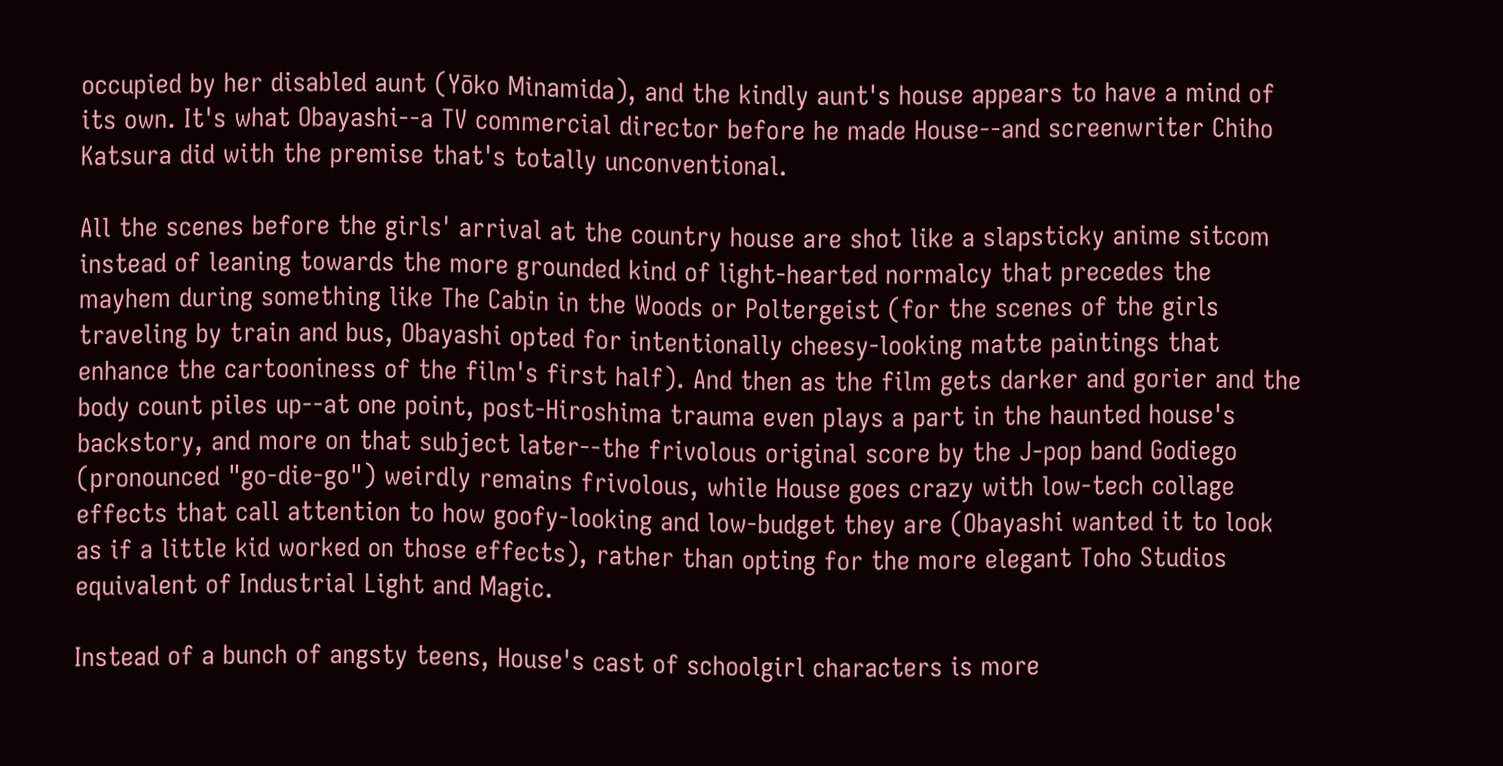occupied by her disabled aunt (Yōko Minamida), and the kindly aunt's house appears to have a mind of its own. It's what Obayashi--a TV commercial director before he made House--and screenwriter Chiho Katsura did with the premise that's totally unconventional.

All the scenes before the girls' arrival at the country house are shot like a slapsticky anime sitcom instead of leaning towards the more grounded kind of light-hearted normalcy that precedes the mayhem during something like The Cabin in the Woods or Poltergeist (for the scenes of the girls traveling by train and bus, Obayashi opted for intentionally cheesy-looking matte paintings that enhance the cartooniness of the film's first half). And then as the film gets darker and gorier and the body count piles up--at one point, post-Hiroshima trauma even plays a part in the haunted house's backstory, and more on that subject later--the frivolous original score by the J-pop band Godiego (pronounced "go-die-go") weirdly remains frivolous, while House goes crazy with low-tech collage effects that call attention to how goofy-looking and low-budget they are (Obayashi wanted it to look as if a little kid worked on those effects), rather than opting for the more elegant Toho Studios equivalent of Industrial Light and Magic.

Instead of a bunch of angsty teens, House's cast of schoolgirl characters is more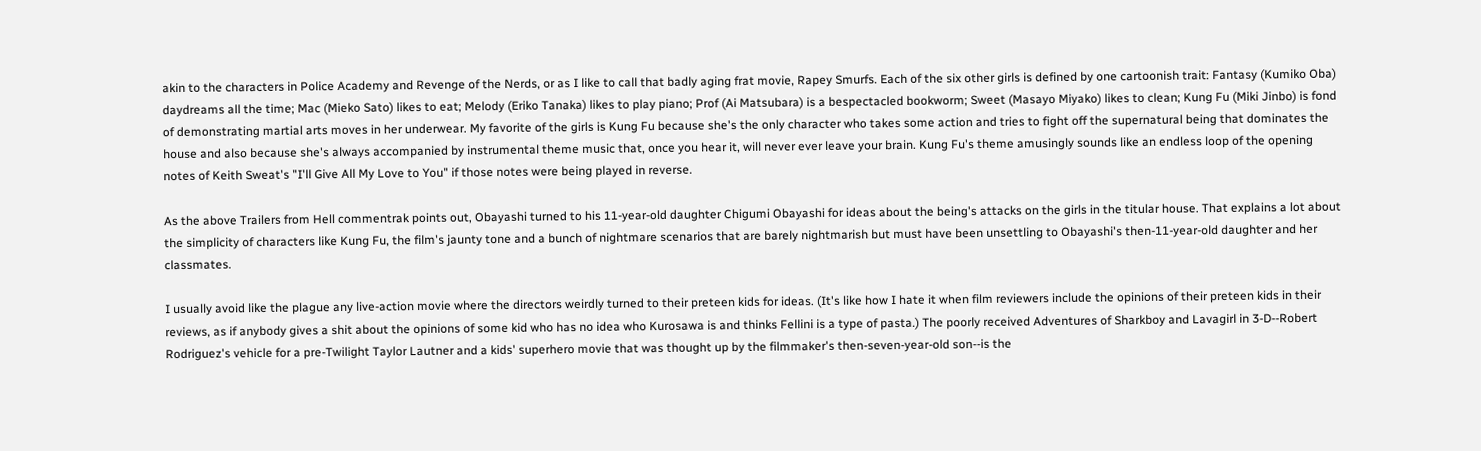akin to the characters in Police Academy and Revenge of the Nerds, or as I like to call that badly aging frat movie, Rapey Smurfs. Each of the six other girls is defined by one cartoonish trait: Fantasy (Kumiko Oba) daydreams all the time; Mac (Mieko Sato) likes to eat; Melody (Eriko Tanaka) likes to play piano; Prof (Ai Matsubara) is a bespectacled bookworm; Sweet (Masayo Miyako) likes to clean; Kung Fu (Miki Jinbo) is fond of demonstrating martial arts moves in her underwear. My favorite of the girls is Kung Fu because she's the only character who takes some action and tries to fight off the supernatural being that dominates the house and also because she's always accompanied by instrumental theme music that, once you hear it, will never ever leave your brain. Kung Fu's theme amusingly sounds like an endless loop of the opening notes of Keith Sweat's "I'll Give All My Love to You" if those notes were being played in reverse.

As the above Trailers from Hell commentrak points out, Obayashi turned to his 11-year-old daughter Chigumi Obayashi for ideas about the being's attacks on the girls in the titular house. That explains a lot about the simplicity of characters like Kung Fu, the film's jaunty tone and a bunch of nightmare scenarios that are barely nightmarish but must have been unsettling to Obayashi's then-11-year-old daughter and her classmates.

I usually avoid like the plague any live-action movie where the directors weirdly turned to their preteen kids for ideas. (It's like how I hate it when film reviewers include the opinions of their preteen kids in their reviews, as if anybody gives a shit about the opinions of some kid who has no idea who Kurosawa is and thinks Fellini is a type of pasta.) The poorly received Adventures of Sharkboy and Lavagirl in 3-D--Robert Rodriguez's vehicle for a pre-Twilight Taylor Lautner and a kids' superhero movie that was thought up by the filmmaker's then-seven-year-old son--is the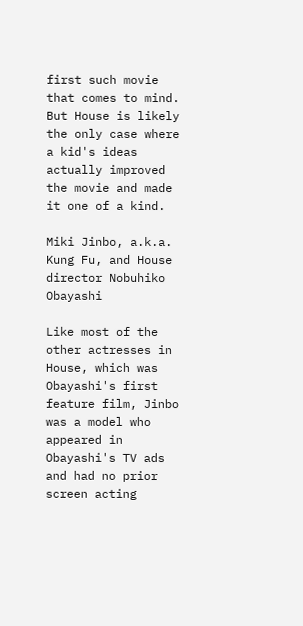first such movie that comes to mind. But House is likely the only case where a kid's ideas actually improved the movie and made it one of a kind.

Miki Jinbo, a.k.a. Kung Fu, and House director Nobuhiko Obayashi

Like most of the other actresses in House, which was Obayashi's first feature film, Jinbo was a model who appeared in Obayashi's TV ads and had no prior screen acting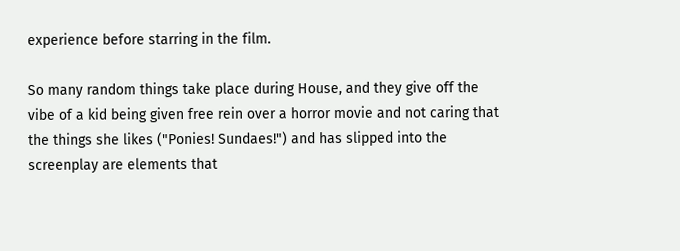experience before starring in the film.

So many random things take place during House, and they give off the vibe of a kid being given free rein over a horror movie and not caring that the things she likes ("Ponies! Sundaes!") and has slipped into the screenplay are elements that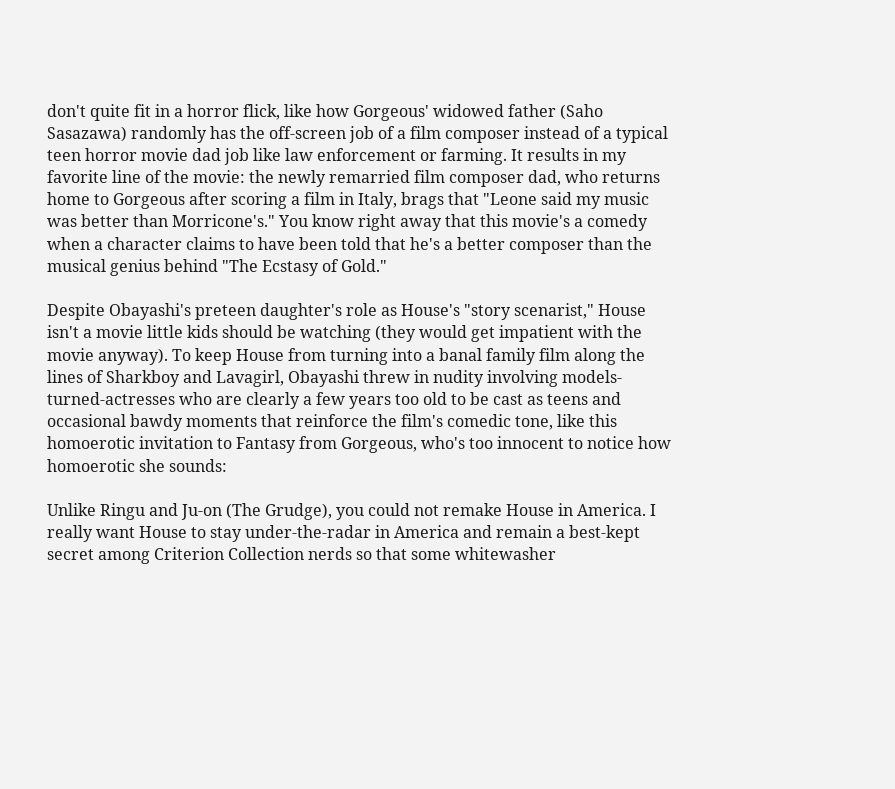don't quite fit in a horror flick, like how Gorgeous' widowed father (Saho Sasazawa) randomly has the off-screen job of a film composer instead of a typical teen horror movie dad job like law enforcement or farming. It results in my favorite line of the movie: the newly remarried film composer dad, who returns home to Gorgeous after scoring a film in Italy, brags that "Leone said my music was better than Morricone's." You know right away that this movie's a comedy when a character claims to have been told that he's a better composer than the musical genius behind "The Ecstasy of Gold."

Despite Obayashi's preteen daughter's role as House's "story scenarist," House isn't a movie little kids should be watching (they would get impatient with the movie anyway). To keep House from turning into a banal family film along the lines of Sharkboy and Lavagirl, Obayashi threw in nudity involving models-turned-actresses who are clearly a few years too old to be cast as teens and occasional bawdy moments that reinforce the film's comedic tone, like this homoerotic invitation to Fantasy from Gorgeous, who's too innocent to notice how homoerotic she sounds:

Unlike Ringu and Ju-on (The Grudge), you could not remake House in America. I really want House to stay under-the-radar in America and remain a best-kept secret among Criterion Collection nerds so that some whitewasher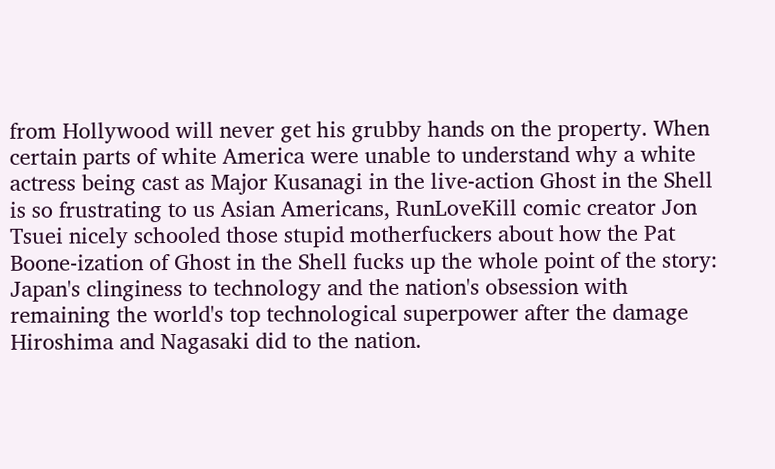from Hollywood will never get his grubby hands on the property. When certain parts of white America were unable to understand why a white actress being cast as Major Kusanagi in the live-action Ghost in the Shell is so frustrating to us Asian Americans, RunLoveKill comic creator Jon Tsuei nicely schooled those stupid motherfuckers about how the Pat Boone-ization of Ghost in the Shell fucks up the whole point of the story: Japan's clinginess to technology and the nation's obsession with remaining the world's top technological superpower after the damage Hiroshima and Nagasaki did to the nation.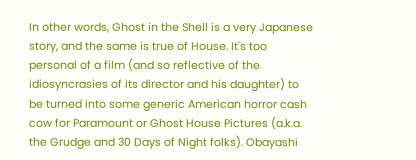In other words, Ghost in the Shell is a very Japanese story, and the same is true of House. It's too personal of a film (and so reflective of the idiosyncrasies of its director and his daughter) to be turned into some generic American horror cash cow for Paramount or Ghost House Pictures (a.k.a. the Grudge and 30 Days of Night folks). Obayashi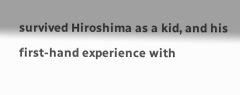survived Hiroshima as a kid, and his first-hand experience with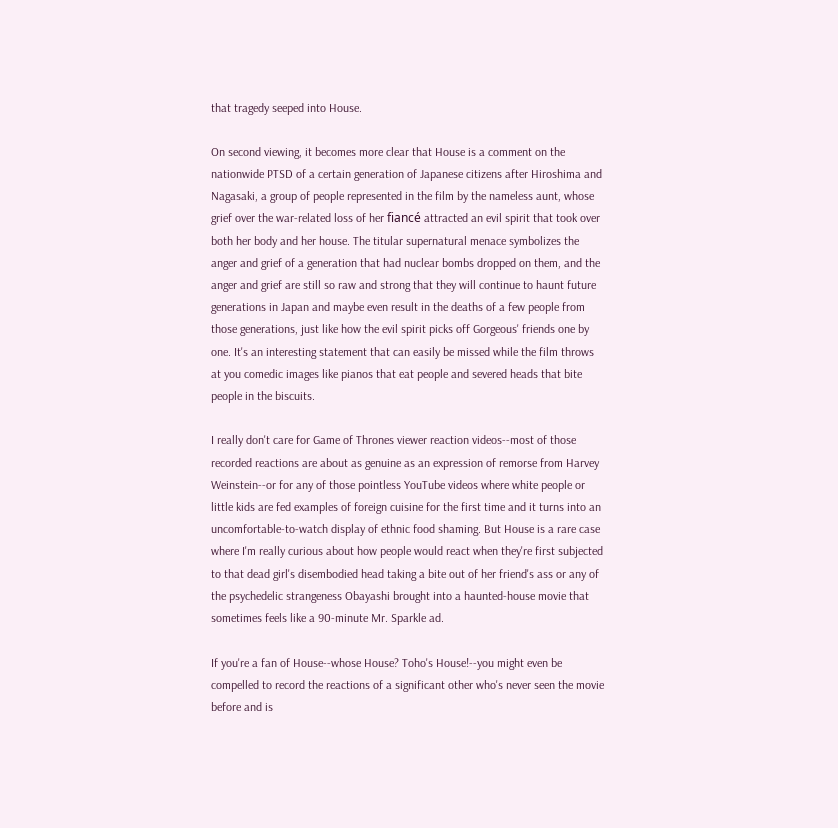that tragedy seeped into House.

On second viewing, it becomes more clear that House is a comment on the nationwide PTSD of a certain generation of Japanese citizens after Hiroshima and Nagasaki, a group of people represented in the film by the nameless aunt, whose grief over the war-related loss of her fiancé attracted an evil spirit that took over both her body and her house. The titular supernatural menace symbolizes the anger and grief of a generation that had nuclear bombs dropped on them, and the anger and grief are still so raw and strong that they will continue to haunt future generations in Japan and maybe even result in the deaths of a few people from those generations, just like how the evil spirit picks off Gorgeous' friends one by one. It's an interesting statement that can easily be missed while the film throws at you comedic images like pianos that eat people and severed heads that bite people in the biscuits.

I really don't care for Game of Thrones viewer reaction videos--most of those recorded reactions are about as genuine as an expression of remorse from Harvey Weinstein--or for any of those pointless YouTube videos where white people or little kids are fed examples of foreign cuisine for the first time and it turns into an uncomfortable-to-watch display of ethnic food shaming. But House is a rare case where I'm really curious about how people would react when they're first subjected to that dead girl's disembodied head taking a bite out of her friend's ass or any of the psychedelic strangeness Obayashi brought into a haunted-house movie that sometimes feels like a 90-minute Mr. Sparkle ad.

If you're a fan of House--whose House? Toho's House!--you might even be compelled to record the reactions of a significant other who's never seen the movie before and is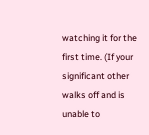watching it for the first time. (If your significant other walks off and is unable to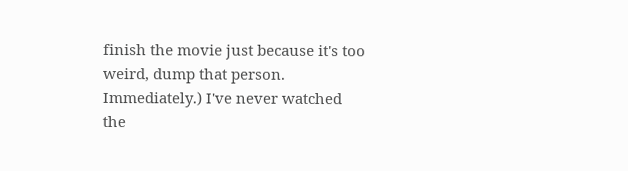finish the movie just because it's too weird, dump that person. Immediately.) I've never watched the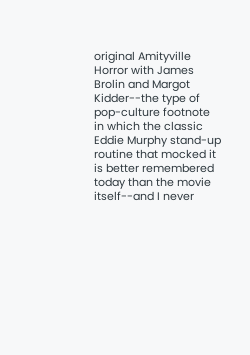original Amityville Horror with James Brolin and Margot Kidder--the type of pop-culture footnote in which the classic Eddie Murphy stand-up routine that mocked it is better remembered today than the movie itself--and I never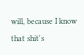will, because I know that shit's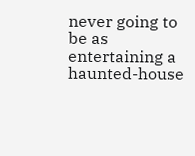never going to be as entertaining a haunted-house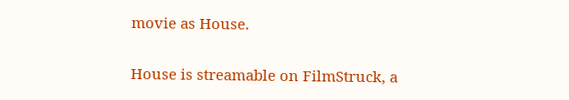movie as House.

House is streamable on FilmStruck, a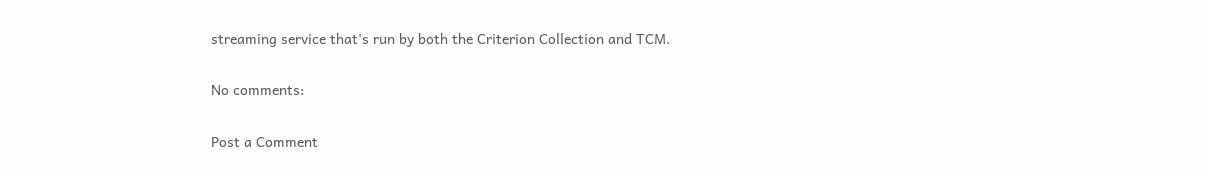streaming service that's run by both the Criterion Collection and TCM.

No comments:

Post a Comment